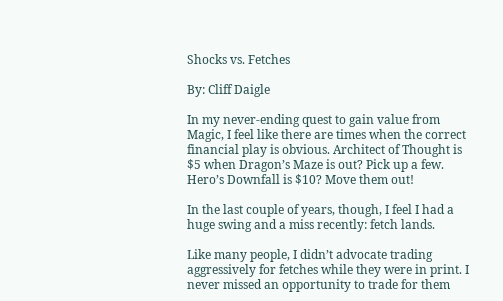Shocks vs. Fetches

By: Cliff Daigle

In my never-ending quest to gain value from Magic, I feel like there are times when the correct financial play is obvious. Architect of Thought is $5 when Dragon’s Maze is out? Pick up a few. Hero’s Downfall is $10? Move them out!

In the last couple of years, though, I feel I had a huge swing and a miss recently: fetch lands.

Like many people, I didn’t advocate trading aggressively for fetches while they were in print. I never missed an opportunity to trade for them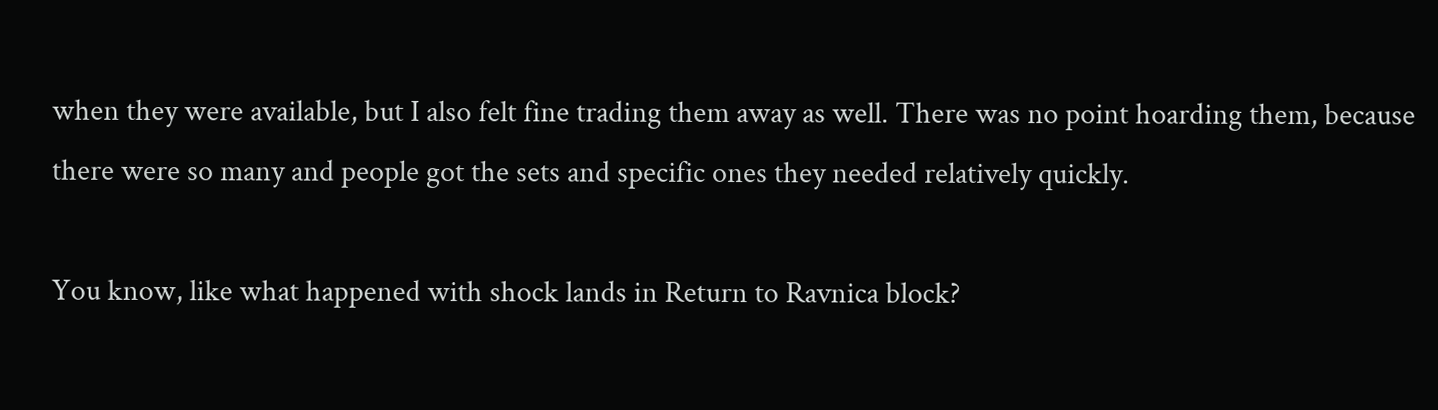when they were available, but I also felt fine trading them away as well. There was no point hoarding them, because there were so many and people got the sets and specific ones they needed relatively quickly.

You know, like what happened with shock lands in Return to Ravnica block?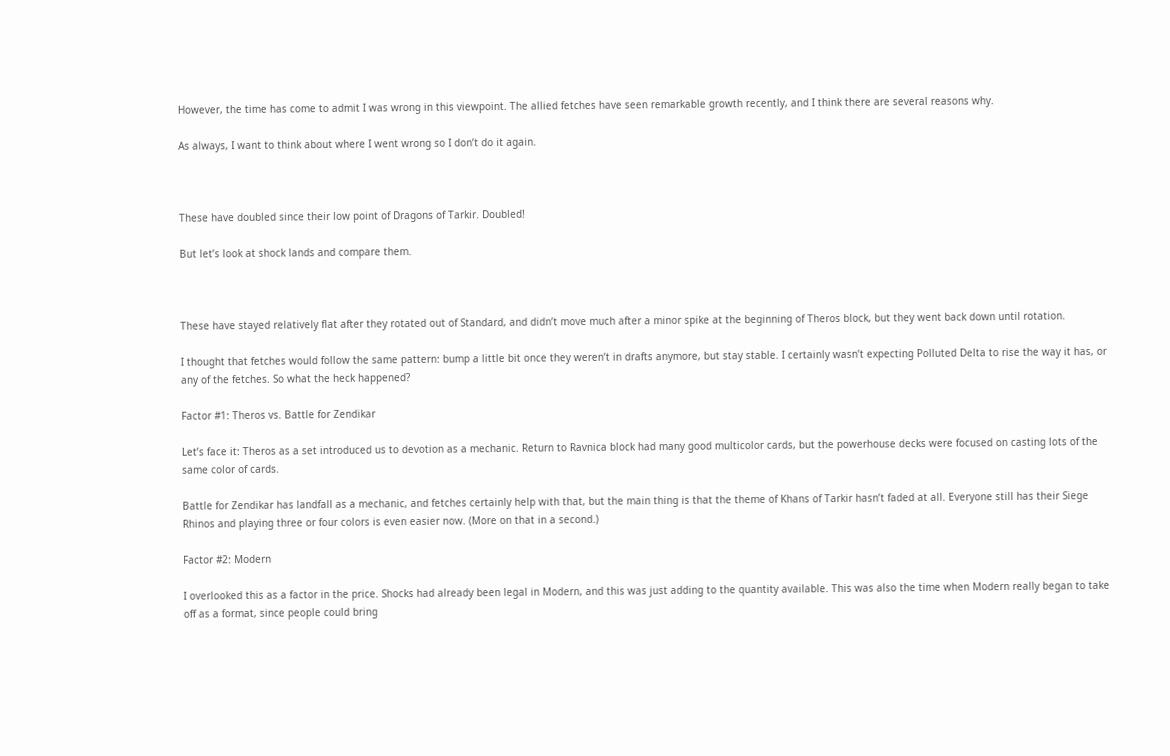However, the time has come to admit I was wrong in this viewpoint. The allied fetches have seen remarkable growth recently, and I think there are several reasons why.

As always, I want to think about where I went wrong so I don’t do it again.



These have doubled since their low point of Dragons of Tarkir. Doubled!

But let’s look at shock lands and compare them.



These have stayed relatively flat after they rotated out of Standard, and didn’t move much after a minor spike at the beginning of Theros block, but they went back down until rotation.

I thought that fetches would follow the same pattern: bump a little bit once they weren’t in drafts anymore, but stay stable. I certainly wasn’t expecting Polluted Delta to rise the way it has, or any of the fetches. So what the heck happened?

Factor #1: Theros vs. Battle for Zendikar

Let’s face it: Theros as a set introduced us to devotion as a mechanic. Return to Ravnica block had many good multicolor cards, but the powerhouse decks were focused on casting lots of the same color of cards.

Battle for Zendikar has landfall as a mechanic, and fetches certainly help with that, but the main thing is that the theme of Khans of Tarkir hasn’t faded at all. Everyone still has their Siege Rhinos and playing three or four colors is even easier now. (More on that in a second.)

Factor #2: Modern

I overlooked this as a factor in the price. Shocks had already been legal in Modern, and this was just adding to the quantity available. This was also the time when Modern really began to take off as a format, since people could bring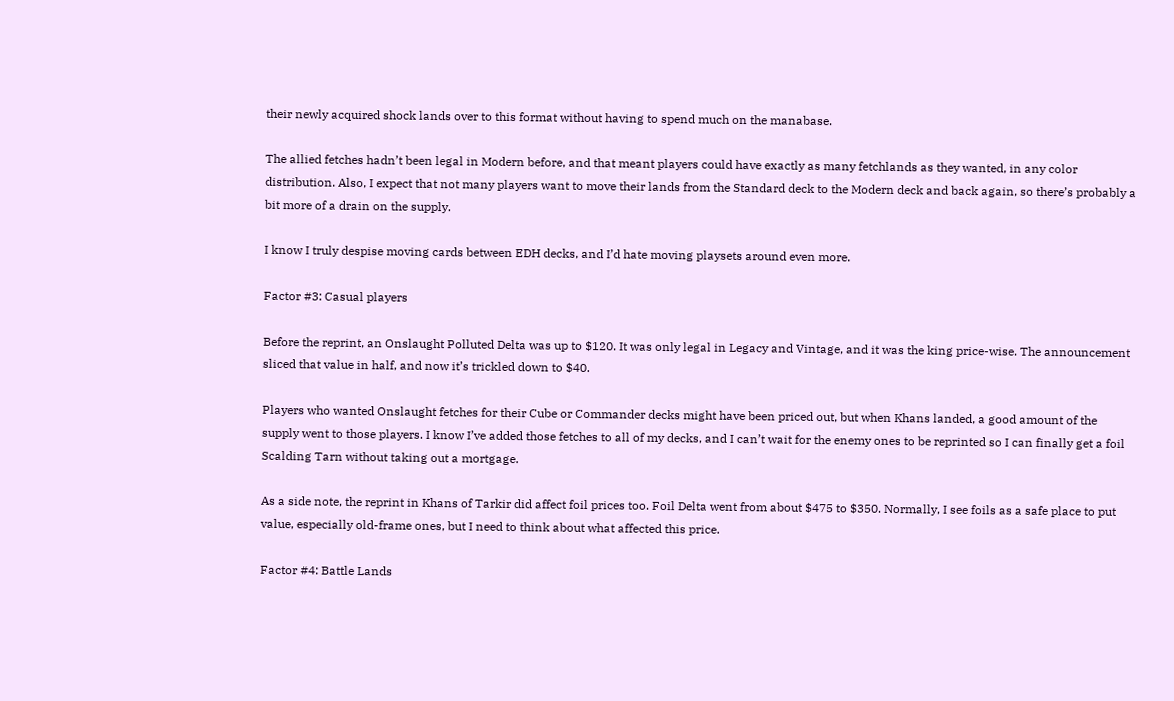their newly acquired shock lands over to this format without having to spend much on the manabase.

The allied fetches hadn’t been legal in Modern before, and that meant players could have exactly as many fetchlands as they wanted, in any color distribution. Also, I expect that not many players want to move their lands from the Standard deck to the Modern deck and back again, so there’s probably a bit more of a drain on the supply.

I know I truly despise moving cards between EDH decks, and I’d hate moving playsets around even more.

Factor #3: Casual players

Before the reprint, an Onslaught Polluted Delta was up to $120. It was only legal in Legacy and Vintage, and it was the king price-wise. The announcement sliced that value in half, and now it’s trickled down to $40.

Players who wanted Onslaught fetches for their Cube or Commander decks might have been priced out, but when Khans landed, a good amount of the supply went to those players. I know I’ve added those fetches to all of my decks, and I can’t wait for the enemy ones to be reprinted so I can finally get a foil Scalding Tarn without taking out a mortgage.

As a side note, the reprint in Khans of Tarkir did affect foil prices too. Foil Delta went from about $475 to $350. Normally, I see foils as a safe place to put value, especially old-frame ones, but I need to think about what affected this price.

Factor #4: Battle Lands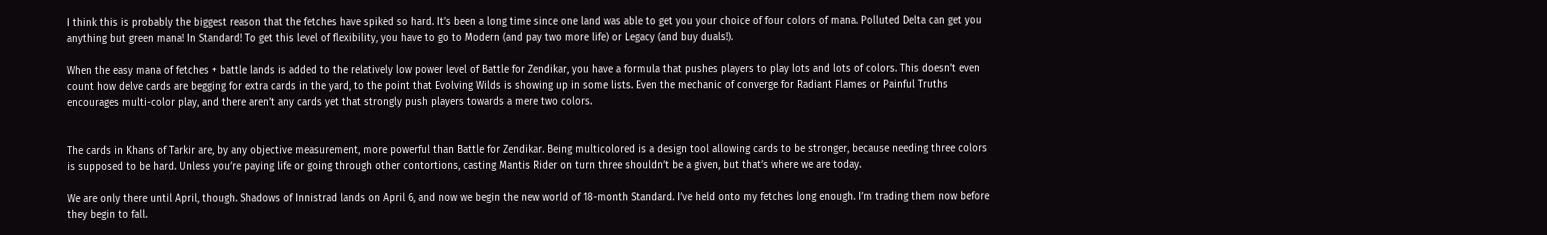I think this is probably the biggest reason that the fetches have spiked so hard. It’s been a long time since one land was able to get you your choice of four colors of mana. Polluted Delta can get you anything but green mana! In Standard! To get this level of flexibility, you have to go to Modern (and pay two more life) or Legacy (and buy duals!).

When the easy mana of fetches + battle lands is added to the relatively low power level of Battle for Zendikar, you have a formula that pushes players to play lots and lots of colors. This doesn’t even count how delve cards are begging for extra cards in the yard, to the point that Evolving Wilds is showing up in some lists. Even the mechanic of converge for Radiant Flames or Painful Truths encourages multi-color play, and there aren’t any cards yet that strongly push players towards a mere two colors.


The cards in Khans of Tarkir are, by any objective measurement, more powerful than Battle for Zendikar. Being multicolored is a design tool allowing cards to be stronger, because needing three colors is supposed to be hard. Unless you’re paying life or going through other contortions, casting Mantis Rider on turn three shouldn’t be a given, but that’s where we are today.

We are only there until April, though. Shadows of Innistrad lands on April 6, and now we begin the new world of 18-month Standard. I’ve held onto my fetches long enough. I’m trading them now before they begin to fall.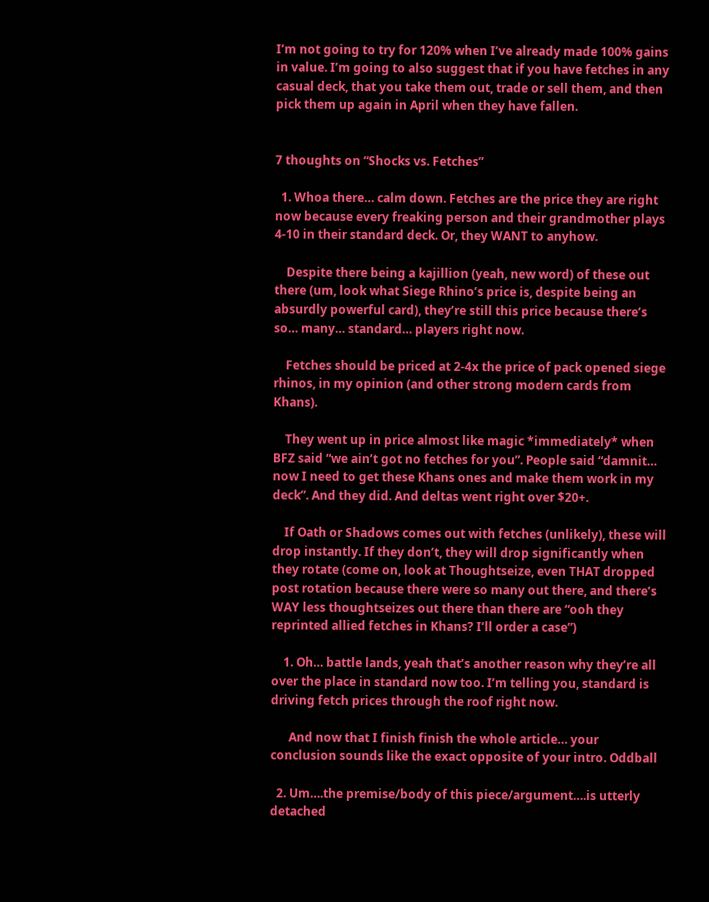I’m not going to try for 120% when I’ve already made 100% gains in value. I’m going to also suggest that if you have fetches in any casual deck, that you take them out, trade or sell them, and then pick them up again in April when they have fallen.


7 thoughts on “Shocks vs. Fetches”

  1. Whoa there… calm down. Fetches are the price they are right now because every freaking person and their grandmother plays 4-10 in their standard deck. Or, they WANT to anyhow.

    Despite there being a kajillion (yeah, new word) of these out there (um, look what Siege Rhino’s price is, despite being an absurdly powerful card), they’re still this price because there’s so… many… standard… players right now.

    Fetches should be priced at 2-4x the price of pack opened siege rhinos, in my opinion (and other strong modern cards from Khans).

    They went up in price almost like magic *immediately* when BFZ said “we ain’t got no fetches for you”. People said “damnit… now I need to get these Khans ones and make them work in my deck”. And they did. And deltas went right over $20+.

    If Oath or Shadows comes out with fetches (unlikely), these will drop instantly. If they don’t, they will drop significantly when they rotate (come on, look at Thoughtseize, even THAT dropped post rotation because there were so many out there, and there’s WAY less thoughtseizes out there than there are “ooh they reprinted allied fetches in Khans? I’ll order a case”)

    1. Oh… battle lands, yeah that’s another reason why they’re all over the place in standard now too. I’m telling you, standard is driving fetch prices through the roof right now.

      And now that I finish finish the whole article… your conclusion sounds like the exact opposite of your intro. Oddball

  2. Um….the premise/body of this piece/argument….is utterly detached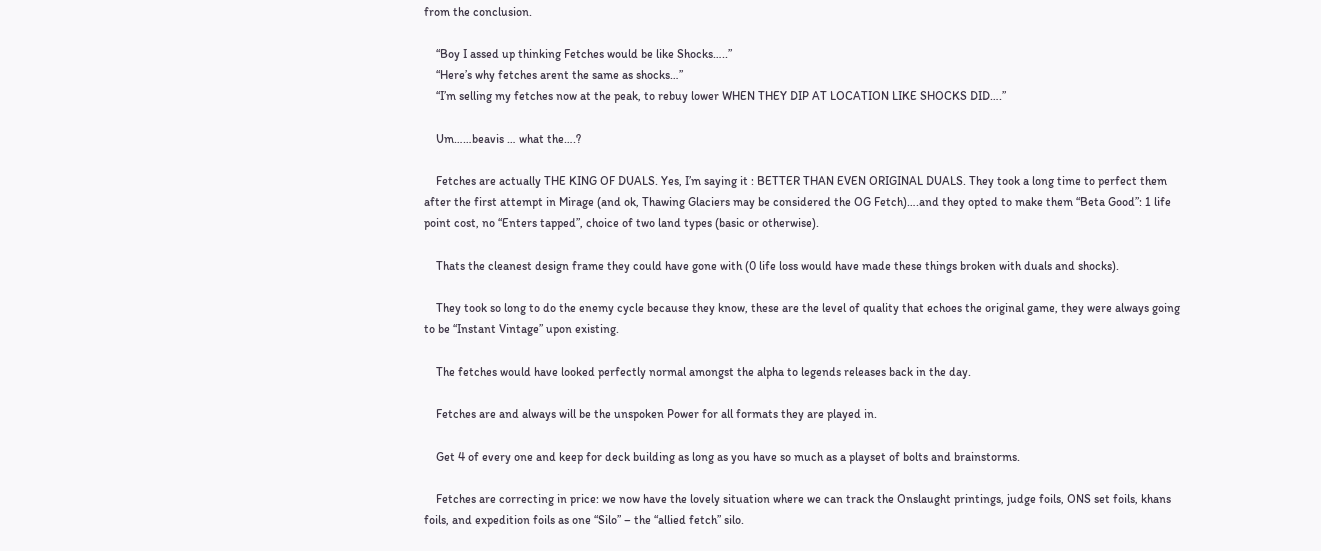from the conclusion.

    “Boy I assed up thinking Fetches would be like Shocks…..”
    “Here’s why fetches arent the same as shocks…”
    “I’m selling my fetches now at the peak, to rebuy lower WHEN THEY DIP AT LOCATION LIKE SHOCKS DID….”

    Um……beavis … what the….?

    Fetches are actually THE KING OF DUALS. Yes, I’m saying it : BETTER THAN EVEN ORIGINAL DUALS. They took a long time to perfect them after the first attempt in Mirage (and ok, Thawing Glaciers may be considered the OG Fetch)….and they opted to make them “Beta Good”: 1 life point cost, no “Enters tapped”, choice of two land types (basic or otherwise).

    Thats the cleanest design frame they could have gone with (0 life loss would have made these things broken with duals and shocks).

    They took so long to do the enemy cycle because they know, these are the level of quality that echoes the original game, they were always going to be “Instant Vintage” upon existing.

    The fetches would have looked perfectly normal amongst the alpha to legends releases back in the day.

    Fetches are and always will be the unspoken Power for all formats they are played in.

    Get 4 of every one and keep for deck building as long as you have so much as a playset of bolts and brainstorms.

    Fetches are correcting in price: we now have the lovely situation where we can track the Onslaught printings, judge foils, ONS set foils, khans foils, and expedition foils as one “Silo” – the “allied fetch” silo.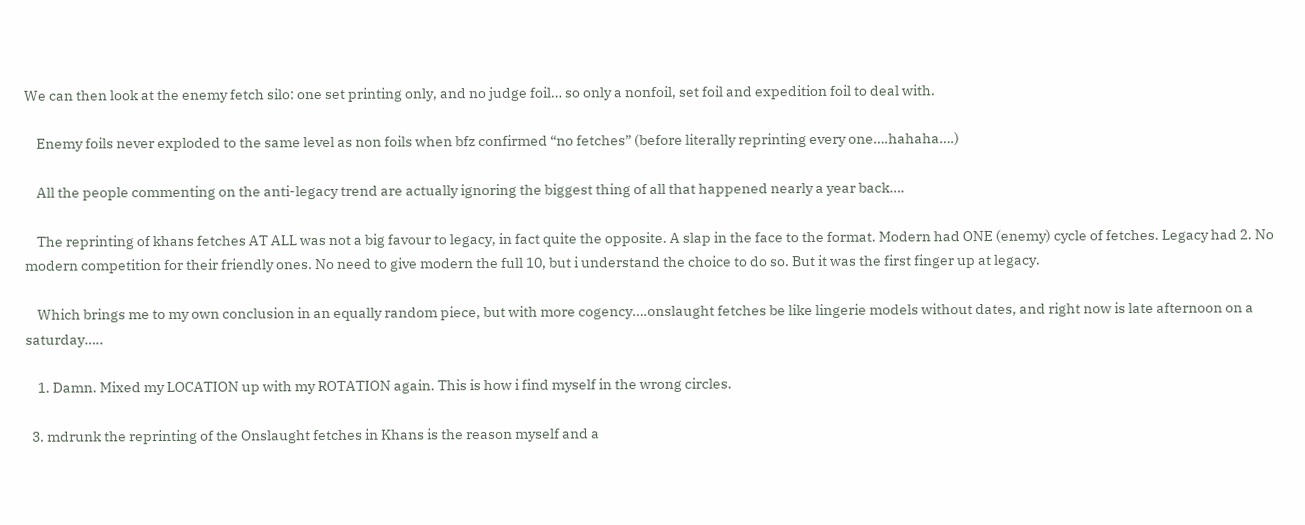We can then look at the enemy fetch silo: one set printing only, and no judge foil… so only a nonfoil, set foil and expedition foil to deal with.

    Enemy foils never exploded to the same level as non foils when bfz confirmed “no fetches” (before literally reprinting every one….hahaha….)

    All the people commenting on the anti-legacy trend are actually ignoring the biggest thing of all that happened nearly a year back….

    The reprinting of khans fetches AT ALL was not a big favour to legacy, in fact quite the opposite. A slap in the face to the format. Modern had ONE (enemy) cycle of fetches. Legacy had 2. No modern competition for their friendly ones. No need to give modern the full 10, but i understand the choice to do so. But it was the first finger up at legacy.

    Which brings me to my own conclusion in an equally random piece, but with more cogency….onslaught fetches be like lingerie models without dates, and right now is late afternoon on a saturday…..

    1. Damn. Mixed my LOCATION up with my ROTATION again. This is how i find myself in the wrong circles.

  3. mdrunk the reprinting of the Onslaught fetches in Khans is the reason myself and a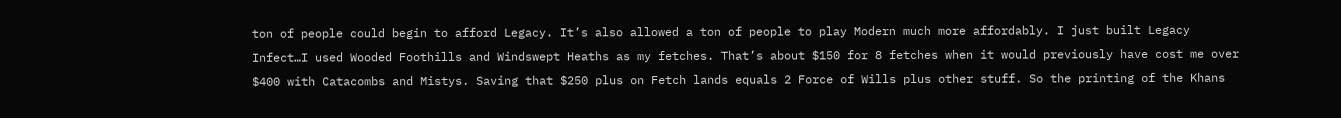ton of people could begin to afford Legacy. It’s also allowed a ton of people to play Modern much more affordably. I just built Legacy Infect…I used Wooded Foothills and Windswept Heaths as my fetches. That’s about $150 for 8 fetches when it would previously have cost me over $400 with Catacombs and Mistys. Saving that $250 plus on Fetch lands equals 2 Force of Wills plus other stuff. So the printing of the Khans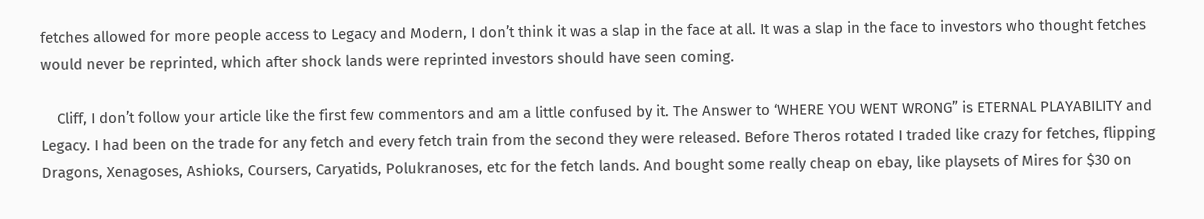fetches allowed for more people access to Legacy and Modern, I don’t think it was a slap in the face at all. It was a slap in the face to investors who thought fetches would never be reprinted, which after shock lands were reprinted investors should have seen coming.

    Cliff, I don’t follow your article like the first few commentors and am a little confused by it. The Answer to ‘WHERE YOU WENT WRONG” is ETERNAL PLAYABILITY and Legacy. I had been on the trade for any fetch and every fetch train from the second they were released. Before Theros rotated I traded like crazy for fetches, flipping Dragons, Xenagoses, Ashioks, Coursers, Caryatids, Polukranoses, etc for the fetch lands. And bought some really cheap on ebay, like playsets of Mires for $30 on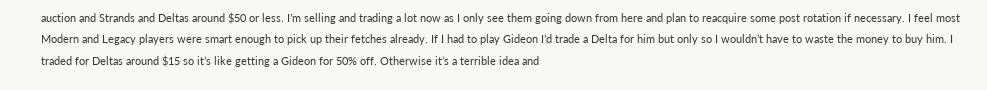auction and Strands and Deltas around $50 or less. I’m selling and trading a lot now as I only see them going down from here and plan to reacquire some post rotation if necessary. I feel most Modern and Legacy players were smart enough to pick up their fetches already. If I had to play Gideon I’d trade a Delta for him but only so I wouldn’t have to waste the money to buy him. I traded for Deltas around $15 so it’s like getting a Gideon for 50% off. Otherwise it’s a terrible idea and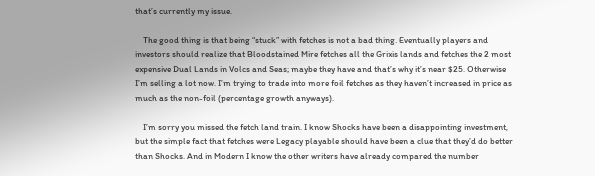that’s currently my issue.

    The good thing is that being “stuck” with fetches is not a bad thing. Eventually players and investors should realize that Bloodstained Mire fetches all the Grixis lands and fetches the 2 most expensive Dual Lands in Volcs and Seas; maybe they have and that’s why it’s near $25. Otherwise I’m selling a lot now. I’m trying to trade into more foil fetches as they haven’t increased in price as much as the non-foil (percentage growth anyways).

    I’m sorry you missed the fetch land train. I know Shocks have been a disappointing investment, but the simple fact that fetches were Legacy playable should have been a clue that they’d do better than Shocks. And in Modern I know the other writers have already compared the number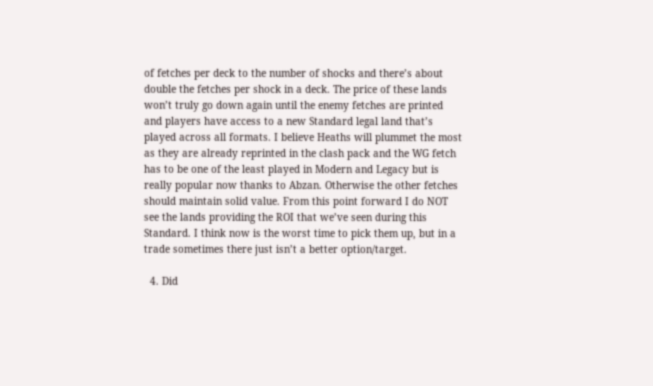of fetches per deck to the number of shocks and there’s about double the fetches per shock in a deck. The price of these lands won’t truly go down again until the enemy fetches are printed and players have access to a new Standard legal land that’s played across all formats. I believe Heaths will plummet the most as they are already reprinted in the clash pack and the WG fetch has to be one of the least played in Modern and Legacy but is really popular now thanks to Abzan. Otherwise the other fetches should maintain solid value. From this point forward I do NOT see the lands providing the ROI that we’ve seen during this Standard. I think now is the worst time to pick them up, but in a trade sometimes there just isn’t a better option/target.

  4. Did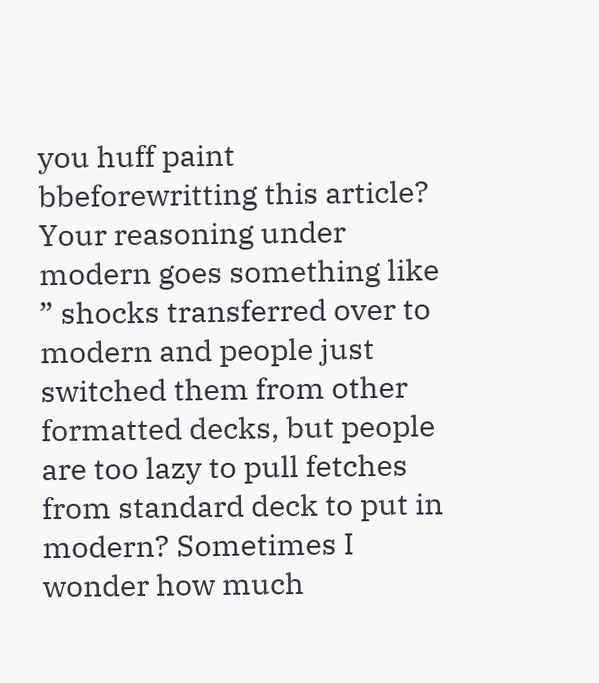you huff paint bbeforewritting this article? Your reasoning under modern goes something like ” shocks transferred over to modern and people just switched them from other formatted decks, but people are too lazy to pull fetches from standard deck to put in modern? Sometimes I wonder how much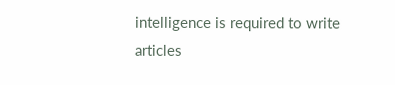intelligence is required to write articles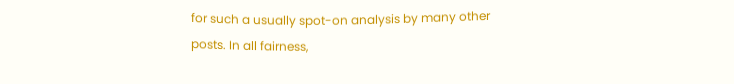for such a usually spot-on analysis by many other posts. In all fairness,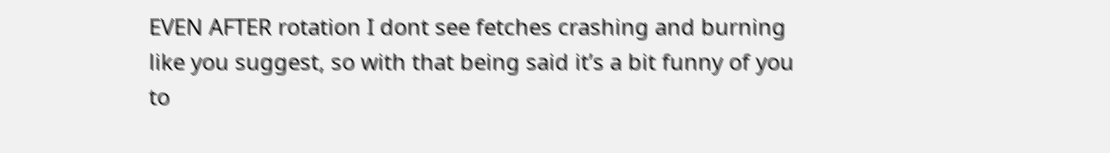EVEN AFTER rotation I dont see fetches crashing and burning like you suggest, so with that being said it’s a bit funny of you to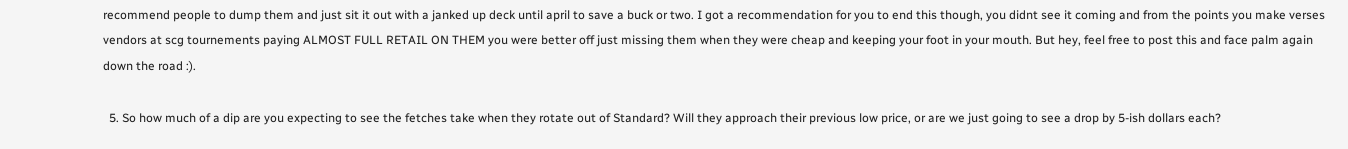recommend people to dump them and just sit it out with a janked up deck until april to save a buck or two. I got a recommendation for you to end this though, you didnt see it coming and from the points you make verses vendors at scg tournements paying ALMOST FULL RETAIL ON THEM you were better off just missing them when they were cheap and keeping your foot in your mouth. But hey, feel free to post this and face palm again down the road :).

  5. So how much of a dip are you expecting to see the fetches take when they rotate out of Standard? Will they approach their previous low price, or are we just going to see a drop by 5-ish dollars each?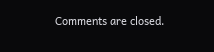Comments are closed.